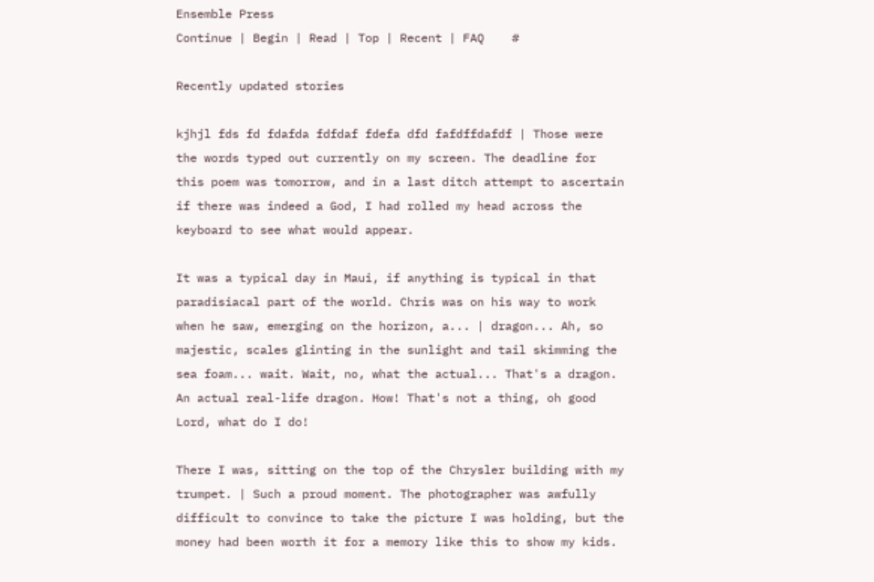Ensemble Press
Continue | Begin | Read | Top | Recent | FAQ    #

Recently updated stories

kjhjl fds fd fdafda fdfdaf fdefa dfd fafdffdafdf | Those were the words typed out currently on my screen. The deadline for this poem was tomorrow, and in a last ditch attempt to ascertain if there was indeed a God, I had rolled my head across the keyboard to see what would appear.

It was a typical day in Maui, if anything is typical in that paradisiacal part of the world. Chris was on his way to work when he saw, emerging on the horizon, a... | dragon... Ah, so majestic, scales glinting in the sunlight and tail skimming the sea foam... wait. Wait, no, what the actual... That's a dragon. An actual real-life dragon. How! That's not a thing, oh good Lord, what do I do!

There I was, sitting on the top of the Chrysler building with my trumpet. | Such a proud moment. The photographer was awfully difficult to convince to take the picture I was holding, but the money had been worth it for a memory like this to show my kids.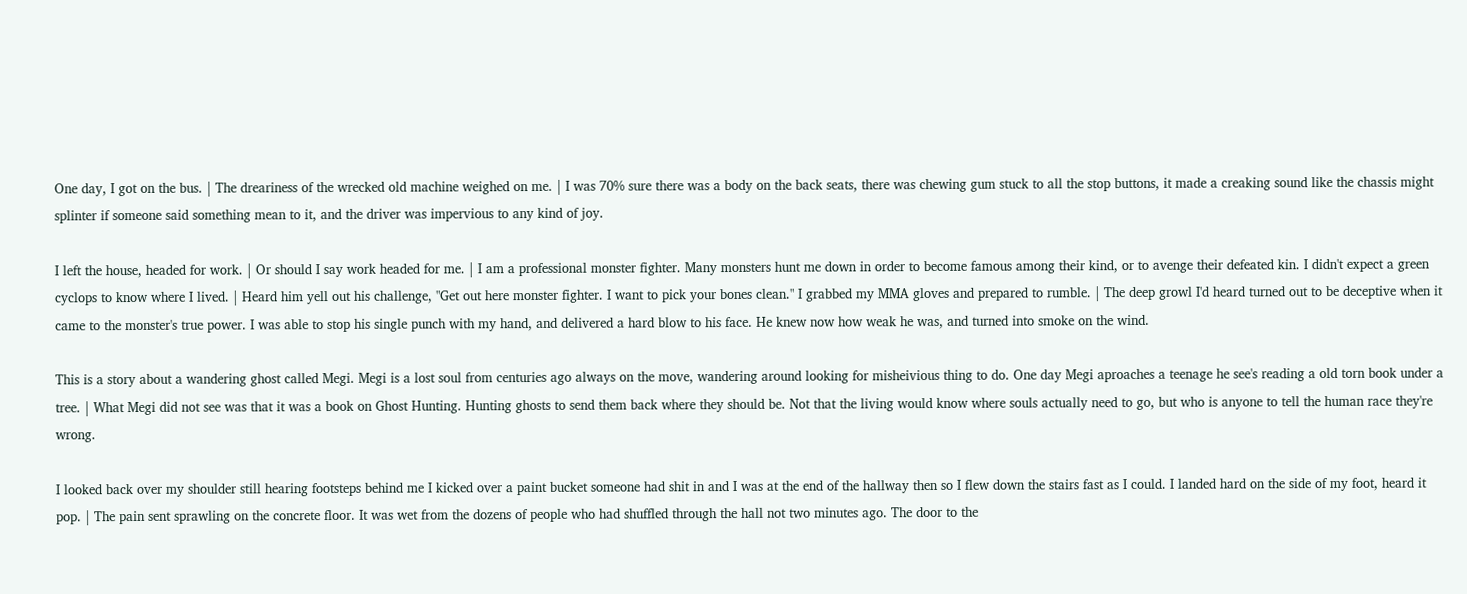One day, I got on the bus. | The dreariness of the wrecked old machine weighed on me. | I was 70% sure there was a body on the back seats, there was chewing gum stuck to all the stop buttons, it made a creaking sound like the chassis might splinter if someone said something mean to it, and the driver was impervious to any kind of joy.

I left the house, headed for work. | Or should I say work headed for me. | I am a professional monster fighter. Many monsters hunt me down in order to become famous among their kind, or to avenge their defeated kin. I didn't expect a green cyclops to know where I lived. | Heard him yell out his challenge, "Get out here monster fighter. I want to pick your bones clean." I grabbed my MMA gloves and prepared to rumble. | The deep growl I'd heard turned out to be deceptive when it came to the monster's true power. I was able to stop his single punch with my hand, and delivered a hard blow to his face. He knew now how weak he was, and turned into smoke on the wind.

This is a story about a wandering ghost called Megi. Megi is a lost soul from centuries ago always on the move, wandering around looking for misheivious thing to do. One day Megi aproaches a teenage he see's reading a old torn book under a tree. | What Megi did not see was that it was a book on Ghost Hunting. Hunting ghosts to send them back where they should be. Not that the living would know where souls actually need to go, but who is anyone to tell the human race they're wrong.

I looked back over my shoulder still hearing footsteps behind me I kicked over a paint bucket someone had shit in and I was at the end of the hallway then so I flew down the stairs fast as I could. I landed hard on the side of my foot, heard it pop. | The pain sent sprawling on the concrete floor. It was wet from the dozens of people who had shuffled through the hall not two minutes ago. The door to the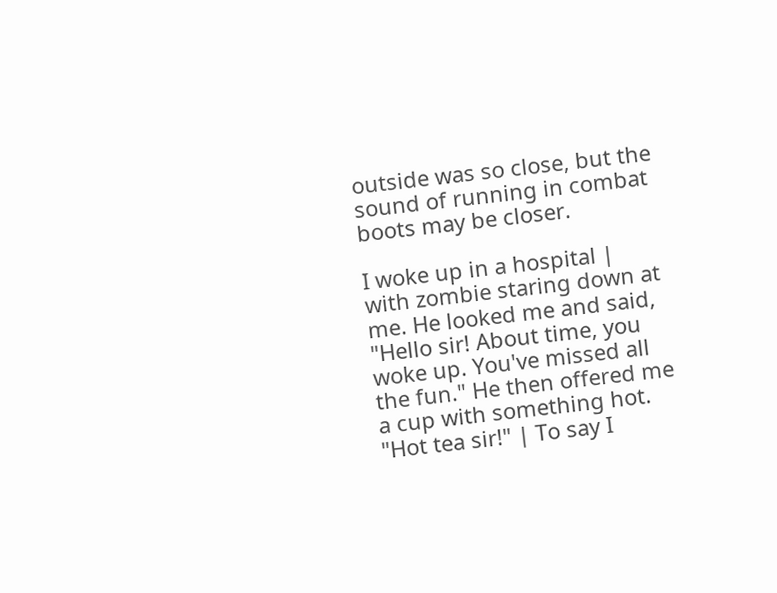outside was so close, but the sound of running in combat boots may be closer.

I woke up in a hospital | with zombie staring down at me. He looked me and said, "Hello sir! About time, you woke up. You've missed all the fun." He then offered me a cup with something hot. "Hot tea sir!" | To say I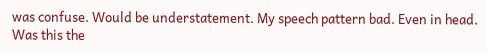was confuse. Would be understatement. My speech pattern bad. Even in head. Was this the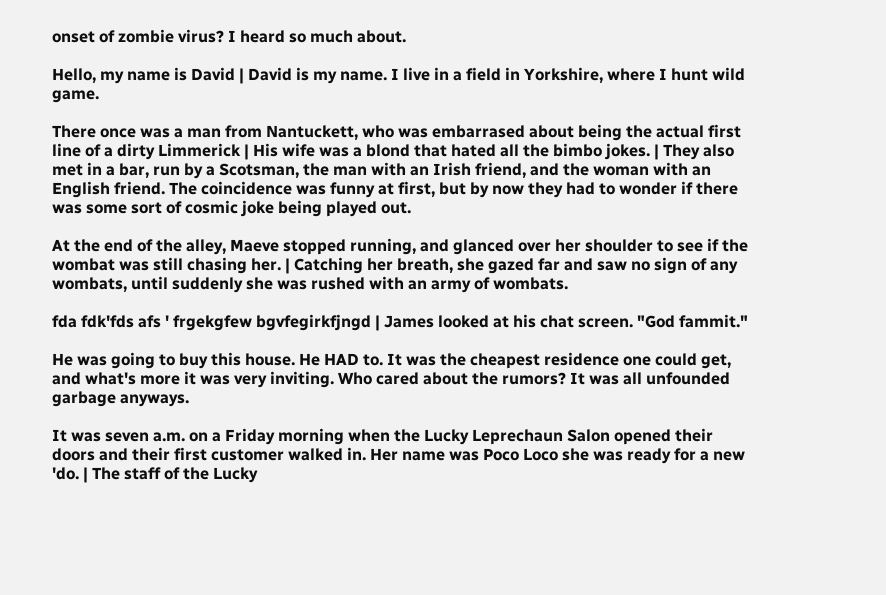onset of zombie virus? I heard so much about.

Hello, my name is David | David is my name. I live in a field in Yorkshire, where I hunt wild game.

There once was a man from Nantuckett, who was embarrased about being the actual first line of a dirty Limmerick | His wife was a blond that hated all the bimbo jokes. | They also met in a bar, run by a Scotsman, the man with an Irish friend, and the woman with an English friend. The coincidence was funny at first, but by now they had to wonder if there was some sort of cosmic joke being played out.

At the end of the alley, Maeve stopped running, and glanced over her shoulder to see if the wombat was still chasing her. | Catching her breath, she gazed far and saw no sign of any wombats, until suddenly she was rushed with an army of wombats.

fda fdk'fds afs ' frgekgfew bgvfegirkfjngd | James looked at his chat screen. "God fammit."

He was going to buy this house. He HAD to. It was the cheapest residence one could get, and what's more it was very inviting. Who cared about the rumors? It was all unfounded garbage anyways.

It was seven a.m. on a Friday morning when the Lucky Leprechaun Salon opened their doors and their first customer walked in. Her name was Poco Loco she was ready for a new 'do. | The staff of the Lucky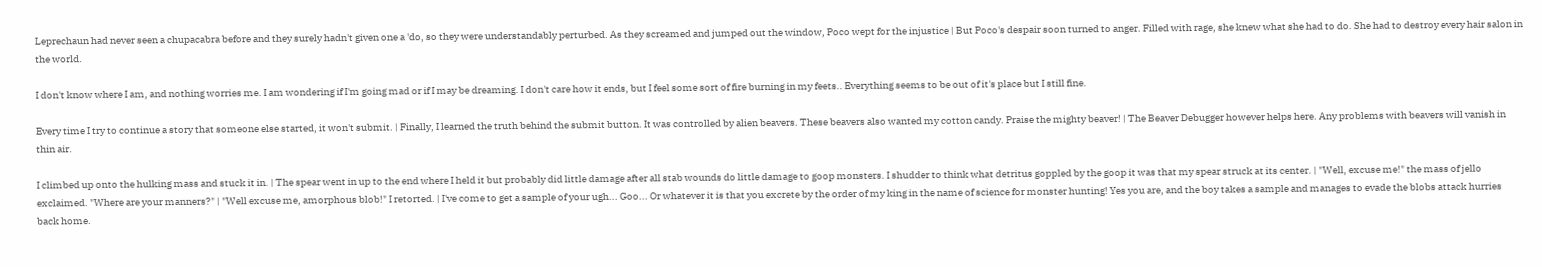Leprechaun had never seen a chupacabra before and they surely hadn't given one a 'do, so they were understandably perturbed. As they screamed and jumped out the window, Poco wept for the injustice | But Poco's despair soon turned to anger. Filled with rage, she knew what she had to do. She had to destroy every hair salon in the world.

I don't know where I am, and nothing worries me. I am wondering if I'm going mad or if I may be dreaming. I don't care how it ends, but I feel some sort of fire burning in my feets.. Everything seems to be out of it's place but I still fine.

Every time I try to continue a story that someone else started, it won't submit. | Finally, I learned the truth behind the submit button. It was controlled by alien beavers. These beavers also wanted my cotton candy. Praise the mighty beaver! | The Beaver Debugger however helps here. Any problems with beavers will vanish in thin air.

I climbed up onto the hulking mass and stuck it in. | The spear went in up to the end where I held it but probably did little damage after all stab wounds do little damage to goop monsters. I shudder to think what detritus goppled by the goop it was that my spear struck at its center. | "Well, excuse me!" the mass of jello exclaimed. "Where are your manners?" | "Well excuse me, amorphous blob!" I retorted. | I've come to get a sample of your ugh... Goo... Or whatever it is that you excrete by the order of my king in the name of science for monster hunting! Yes you are, and the boy takes a sample and manages to evade the blobs attack hurries back home.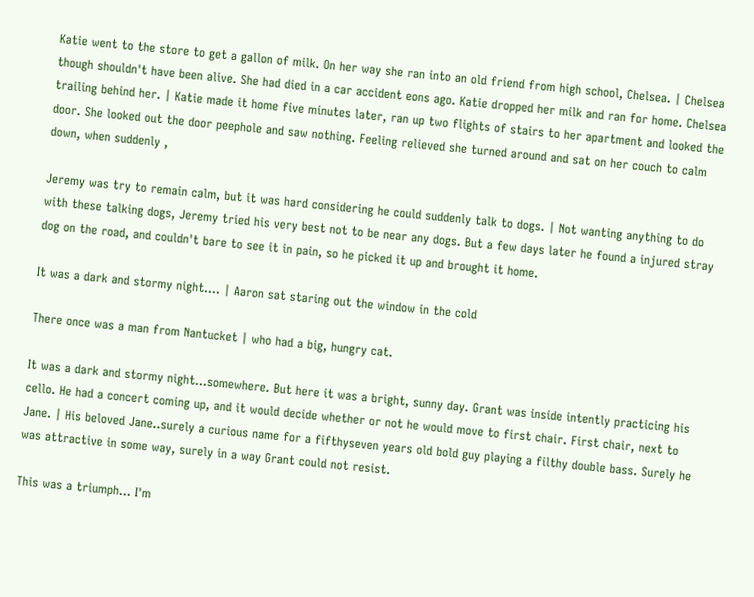Katie went to the store to get a gallon of milk. On her way she ran into an old friend from high school, Chelsea. | Chelsea though shouldn't have been alive. She had died in a car accident eons ago. Katie dropped her milk and ran for home. Chelsea trailing behind her. | Katie made it home five minutes later, ran up two flights of stairs to her apartment and looked the door. She looked out the door peephole and saw nothing. Feeling relieved she turned around and sat on her couch to calm down, when suddenly ,

Jeremy was try to remain calm, but it was hard considering he could suddenly talk to dogs. | Not wanting anything to do with these talking dogs, Jeremy tried his very best not to be near any dogs. But a few days later he found a injured stray dog on the road, and couldn't bare to see it in pain, so he picked it up and brought it home.

It was a dark and stormy night.... | Aaron sat staring out the window in the cold

There once was a man from Nantucket | who had a big, hungry cat.

It was a dark and stormy night...somewhere. But here it was a bright, sunny day. Grant was inside intently practicing his cello. He had a concert coming up, and it would decide whether or not he would move to first chair. First chair, next to Jane. | His beloved Jane..surely a curious name for a fifthyseven years old bold guy playing a filthy double bass. Surely he was attractive in some way, surely in a way Grant could not resist.

This was a triumph... I'm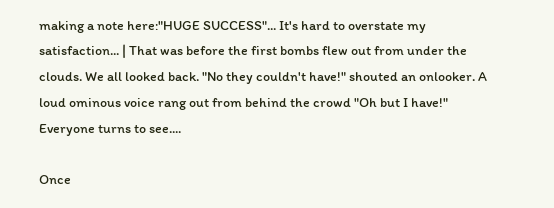making a note here:"HUGE SUCCESS"... It's hard to overstate my satisfaction... | That was before the first bombs flew out from under the clouds. We all looked back. "No they couldn't have!" shouted an onlooker. A loud ominous voice rang out from behind the crowd "Oh but I have!" Everyone turns to see....

Once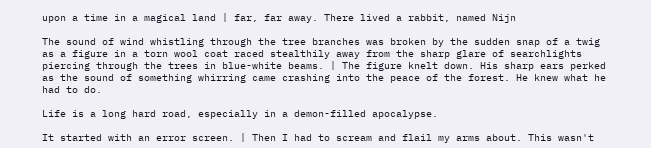upon a time in a magical land | far, far away. There lived a rabbit, named Nijn

The sound of wind whistling through the tree branches was broken by the sudden snap of a twig as a figure in a torn wool coat raced stealthily away from the sharp glare of searchlights piercing through the trees in blue-white beams. | The figure knelt down. His sharp ears perked as the sound of something whirring came crashing into the peace of the forest. He knew what he had to do.

Life is a long hard road, especially in a demon-filled apocalypse.

It started with an error screen. | Then I had to scream and flail my arms about. This wasn't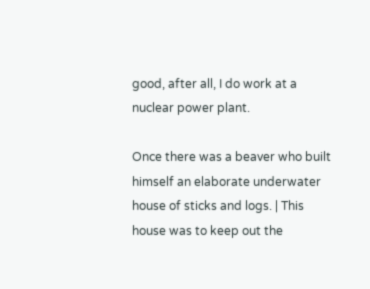good, after all, I do work at a nuclear power plant.

Once there was a beaver who built himself an elaborate underwater house of sticks and logs. | This house was to keep out the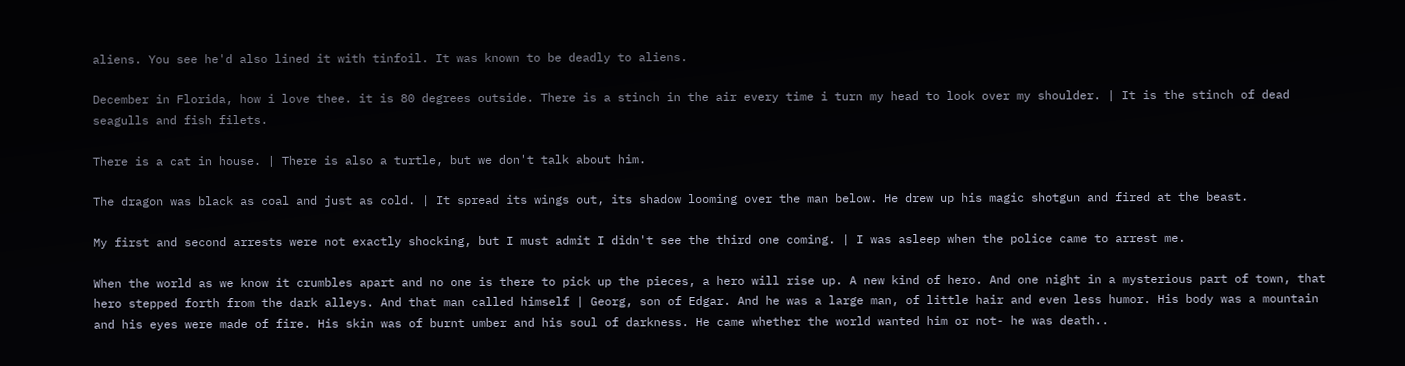aliens. You see he'd also lined it with tinfoil. It was known to be deadly to aliens.

December in Florida, how i love thee. it is 80 degrees outside. There is a stinch in the air every time i turn my head to look over my shoulder. | It is the stinch of dead seagulls and fish filets.

There is a cat in house. | There is also a turtle, but we don't talk about him.

The dragon was black as coal and just as cold. | It spread its wings out, its shadow looming over the man below. He drew up his magic shotgun and fired at the beast.

My first and second arrests were not exactly shocking, but I must admit I didn't see the third one coming. | I was asleep when the police came to arrest me.

When the world as we know it crumbles apart and no one is there to pick up the pieces, a hero will rise up. A new kind of hero. And one night in a mysterious part of town, that hero stepped forth from the dark alleys. And that man called himself | Georg, son of Edgar. And he was a large man, of little hair and even less humor. His body was a mountain and his eyes were made of fire. His skin was of burnt umber and his soul of darkness. He came whether the world wanted him or not- he was death..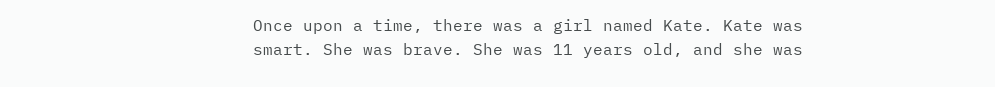Once upon a time, there was a girl named Kate. Kate was smart. She was brave. She was 11 years old, and she was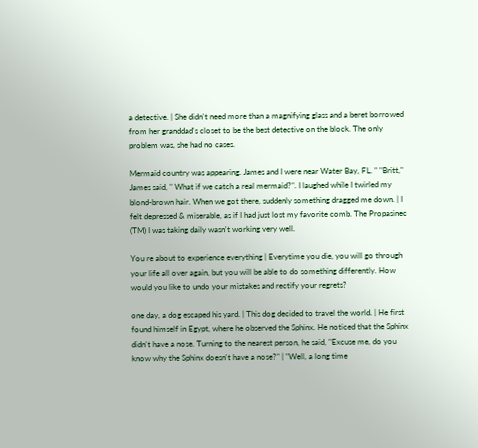a detective. | She didn't need more than a magnifying glass and a beret borrowed from her granddad's closet to be the best detective on the block. The only problem was, she had no cases.

Mermaid country was appearing. James and I were near Water Bay, FL. " "Britt," James said, " What if we catch a real mermaid?". I laughed while I twirled my blond-brown hair. When we got there, suddenly something dragged me down. | I felt depressed & miserable, as if I had just lost my favorite comb. The Propasinec (TM) I was taking daily wasn't working very well.

You re about to experience everything | Everytime you die, you will go through your life all over again, but you will be able to do something differently. How would you like to undo your mistakes and rectify your regrets?

one day, a dog escaped his yard. | This dog decided to travel the world. | He first found himself in Egypt, where he observed the Sphinx. He noticed that the Sphinx didn't have a nose. Turning to the nearest person, he said, "Excuse me, do you know why the Sphinx doesn't have a nose?" | "Well, a long time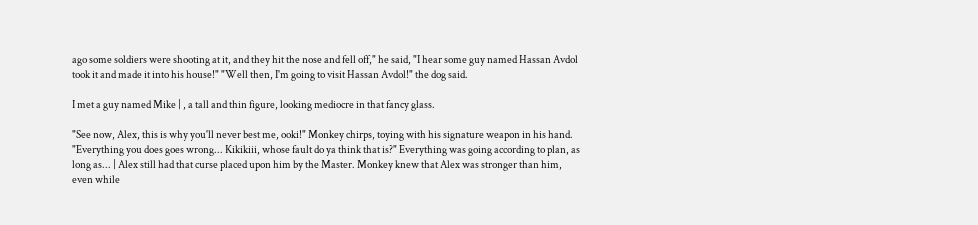ago some soldiers were shooting at it, and they hit the nose and fell off," he said, "I hear some guy named Hassan Avdol took it and made it into his house!" "Well then, I'm going to visit Hassan Avdol!" the dog said.

I met a guy named Mike | , a tall and thin figure, looking mediocre in that fancy glass.

"See now, Alex, this is why you'll never best me, ooki!" Monkey chirps, toying with his signature weapon in his hand. "Everything you does goes wrong... Kikikiii, whose fault do ya think that is?" Everything was going according to plan, as long as... | Alex still had that curse placed upon him by the Master. Monkey knew that Alex was stronger than him, even while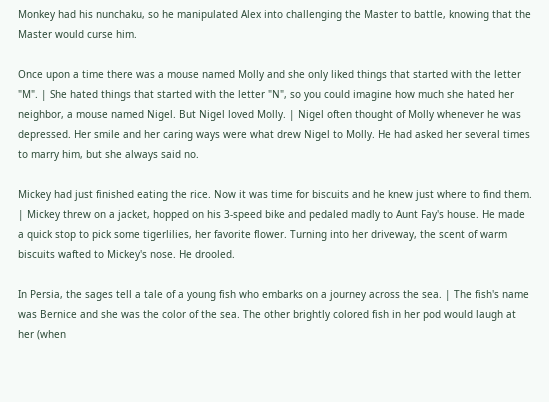Monkey had his nunchaku, so he manipulated Alex into challenging the Master to battle, knowing that the Master would curse him.

Once upon a time there was a mouse named Molly and she only liked things that started with the letter "M". | She hated things that started with the letter "N", so you could imagine how much she hated her neighbor, a mouse named Nigel. But Nigel loved Molly. | Nigel often thought of Molly whenever he was depressed. Her smile and her caring ways were what drew Nigel to Molly. He had asked her several times to marry him, but she always said no.

Mickey had just finished eating the rice. Now it was time for biscuits and he knew just where to find them. | Mickey threw on a jacket, hopped on his 3-speed bike and pedaled madly to Aunt Fay's house. He made a quick stop to pick some tigerlilies, her favorite flower. Turning into her driveway, the scent of warm biscuits wafted to Mickey's nose. He drooled.

In Persia, the sages tell a tale of a young fish who embarks on a journey across the sea. | The fish's name was Bernice and she was the color of the sea. The other brightly colored fish in her pod would laugh at her (when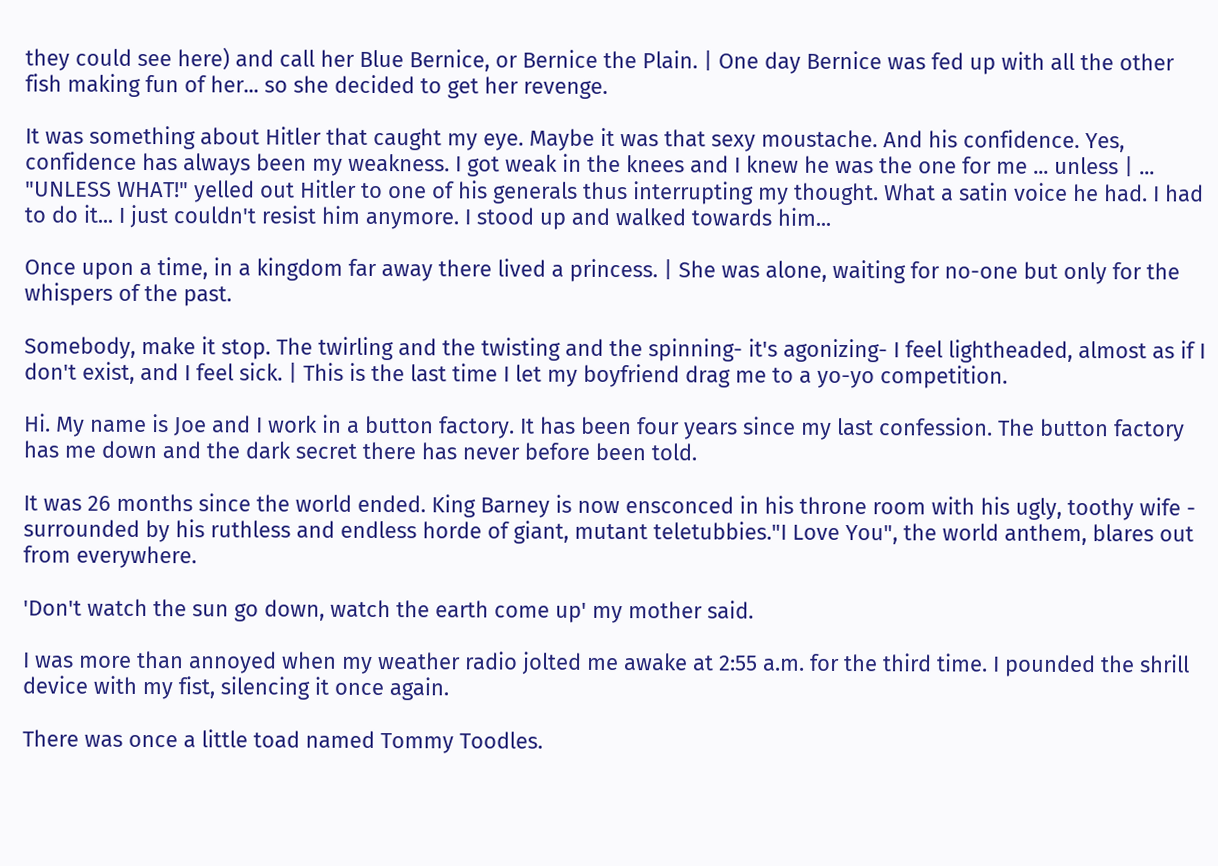they could see here) and call her Blue Bernice, or Bernice the Plain. | One day Bernice was fed up with all the other fish making fun of her... so she decided to get her revenge.

It was something about Hitler that caught my eye. Maybe it was that sexy moustache. And his confidence. Yes, confidence has always been my weakness. I got weak in the knees and I knew he was the one for me ... unless | ... "UNLESS WHAT!" yelled out Hitler to one of his generals thus interrupting my thought. What a satin voice he had. I had to do it... I just couldn't resist him anymore. I stood up and walked towards him...

Once upon a time, in a kingdom far away there lived a princess. | She was alone, waiting for no-one but only for the whispers of the past.

Somebody, make it stop. The twirling and the twisting and the spinning- it's agonizing- I feel lightheaded, almost as if I don't exist, and I feel sick. | This is the last time I let my boyfriend drag me to a yo-yo competition.

Hi. My name is Joe and I work in a button factory. It has been four years since my last confession. The button factory has me down and the dark secret there has never before been told.

It was 26 months since the world ended. King Barney is now ensconced in his throne room with his ugly, toothy wife - surrounded by his ruthless and endless horde of giant, mutant teletubbies."I Love You", the world anthem, blares out from everywhere.

'Don't watch the sun go down, watch the earth come up' my mother said.

I was more than annoyed when my weather radio jolted me awake at 2:55 a.m. for the third time. I pounded the shrill device with my fist, silencing it once again.

There was once a little toad named Tommy Toodles.